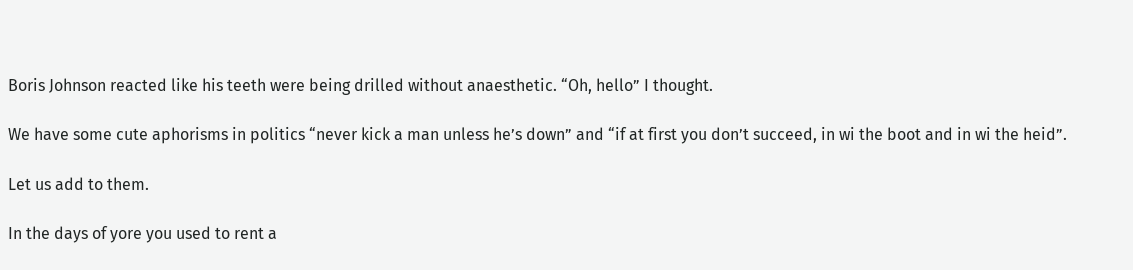Boris Johnson reacted like his teeth were being drilled without anaesthetic. “Oh, hello” I thought.

We have some cute aphorisms in politics “never kick a man unless he’s down” and “if at first you don’t succeed, in wi the boot and in wi the heid”.

Let us add to them.

In the days of yore you used to rent a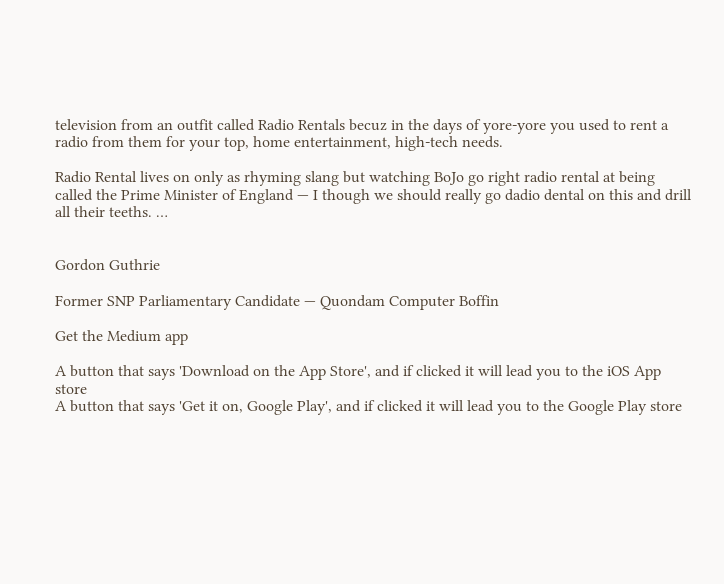television from an outfit called Radio Rentals becuz in the days of yore-yore you used to rent a radio from them for your top, home entertainment, high-tech needs.

Radio Rental lives on only as rhyming slang but watching BoJo go right radio rental at being called the Prime Minister of England — I though we should really go dadio dental on this and drill all their teeths. …


Gordon Guthrie

Former SNP Parliamentary Candidate — Quondam Computer Boffin

Get the Medium app

A button that says 'Download on the App Store', and if clicked it will lead you to the iOS App store
A button that says 'Get it on, Google Play', and if clicked it will lead you to the Google Play store